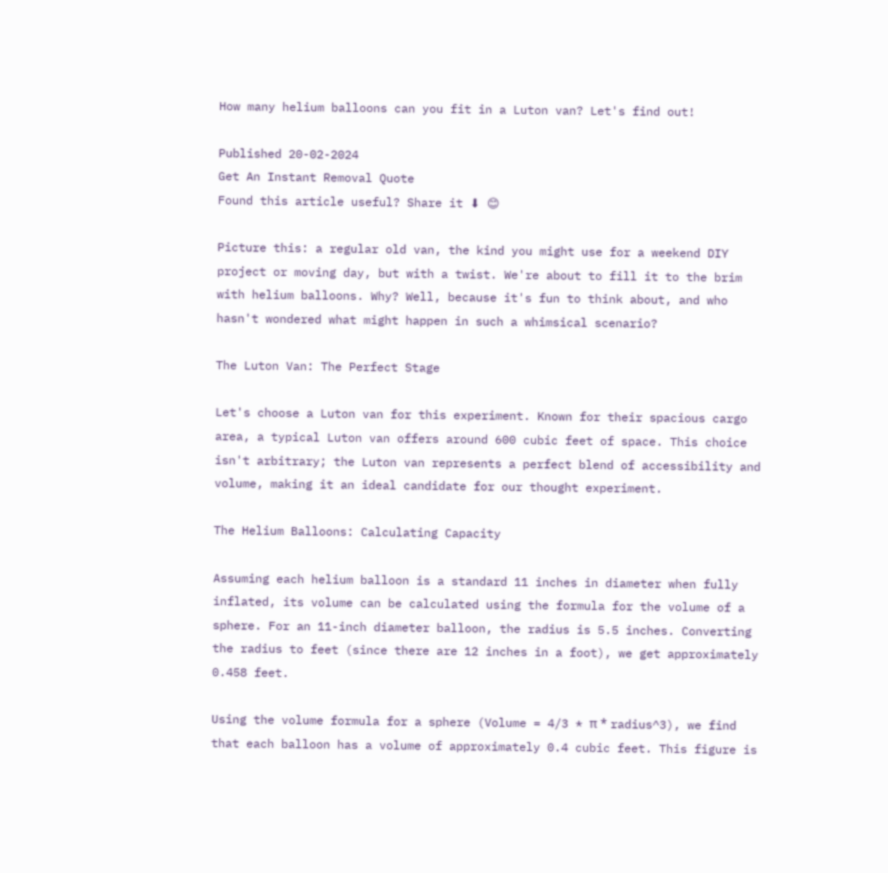How many helium balloons can you fit in a Luton van? Let's find out!

Published 20-02-2024
Get An Instant Removal Quote
Found this article useful? Share it ⬇ 😊

Picture this: a regular old van, the kind you might use for a weekend DIY project or moving day, but with a twist. We're about to fill it to the brim with helium balloons. Why? Well, because it's fun to think about, and who hasn't wondered what might happen in such a whimsical scenario?

The Luton Van: The Perfect Stage

Let's choose a Luton van for this experiment. Known for their spacious cargo area, a typical Luton van offers around 600 cubic feet of space. This choice isn't arbitrary; the Luton van represents a perfect blend of accessibility and volume, making it an ideal candidate for our thought experiment.

The Helium Balloons: Calculating Capacity

Assuming each helium balloon is a standard 11 inches in diameter when fully inflated, its volume can be calculated using the formula for the volume of a sphere. For an 11-inch diameter balloon, the radius is 5.5 inches. Converting the radius to feet (since there are 12 inches in a foot), we get approximately 0.458 feet.

Using the volume formula for a sphere (Volume = 4/3 * π * radius^3), we find that each balloon has a volume of approximately 0.4 cubic feet. This figure is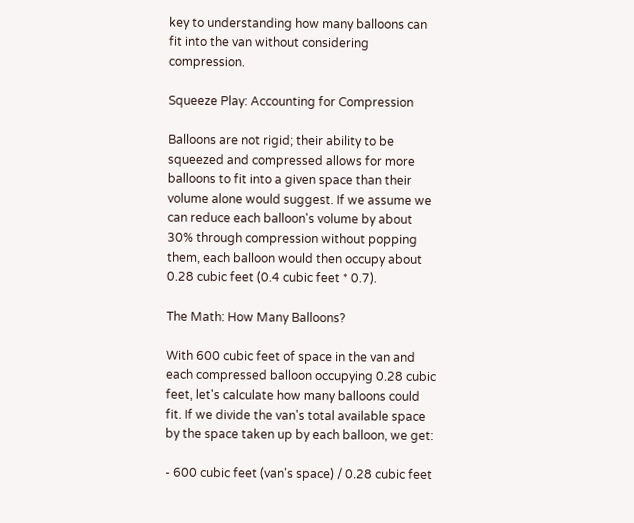key to understanding how many balloons can fit into the van without considering compression.

Squeeze Play: Accounting for Compression

Balloons are not rigid; their ability to be squeezed and compressed allows for more balloons to fit into a given space than their volume alone would suggest. If we assume we can reduce each balloon's volume by about 30% through compression without popping them, each balloon would then occupy about 0.28 cubic feet (0.4 cubic feet * 0.7).

The Math: How Many Balloons?

With 600 cubic feet of space in the van and each compressed balloon occupying 0.28 cubic feet, let's calculate how many balloons could fit. If we divide the van's total available space by the space taken up by each balloon, we get:

- 600 cubic feet (van's space) / 0.28 cubic feet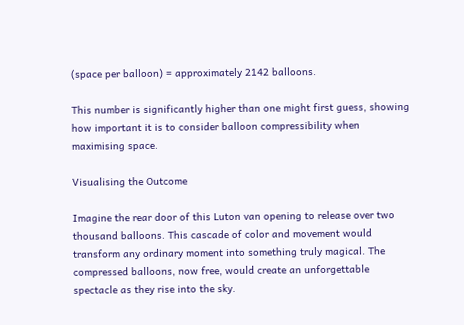(space per balloon) = approximately 2142 balloons.

This number is significantly higher than one might first guess, showing how important it is to consider balloon compressibility when maximising space.

Visualising the Outcome

Imagine the rear door of this Luton van opening to release over two thousand balloons. This cascade of color and movement would transform any ordinary moment into something truly magical. The compressed balloons, now free, would create an unforgettable spectacle as they rise into the sky.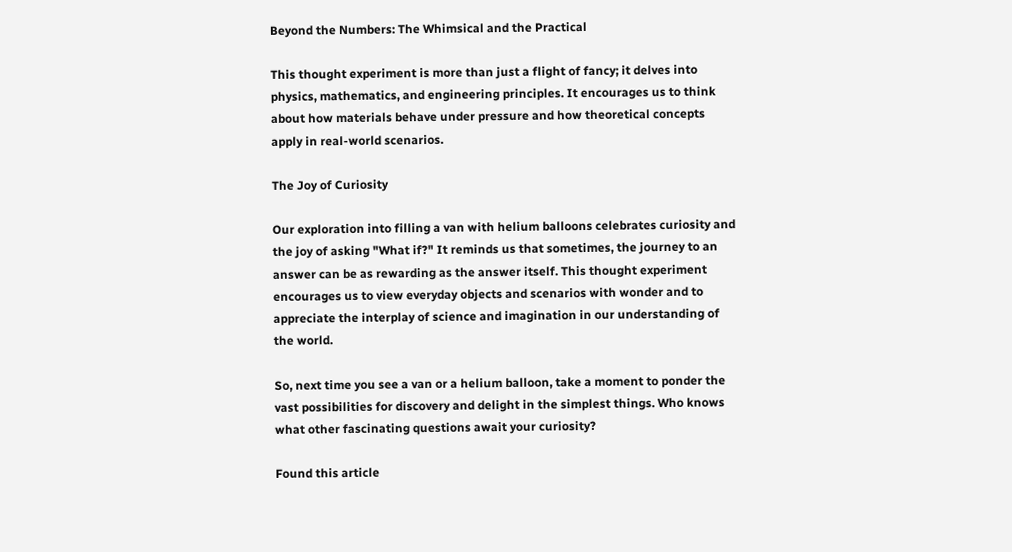Beyond the Numbers: The Whimsical and the Practical

This thought experiment is more than just a flight of fancy; it delves into physics, mathematics, and engineering principles. It encourages us to think about how materials behave under pressure and how theoretical concepts apply in real-world scenarios.

The Joy of Curiosity

Our exploration into filling a van with helium balloons celebrates curiosity and the joy of asking "What if?" It reminds us that sometimes, the journey to an answer can be as rewarding as the answer itself. This thought experiment encourages us to view everyday objects and scenarios with wonder and to appreciate the interplay of science and imagination in our understanding of the world.

So, next time you see a van or a helium balloon, take a moment to ponder the vast possibilities for discovery and delight in the simplest things. Who knows what other fascinating questions await your curiosity?

Found this article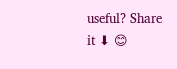useful? Share it ⬇ 😊